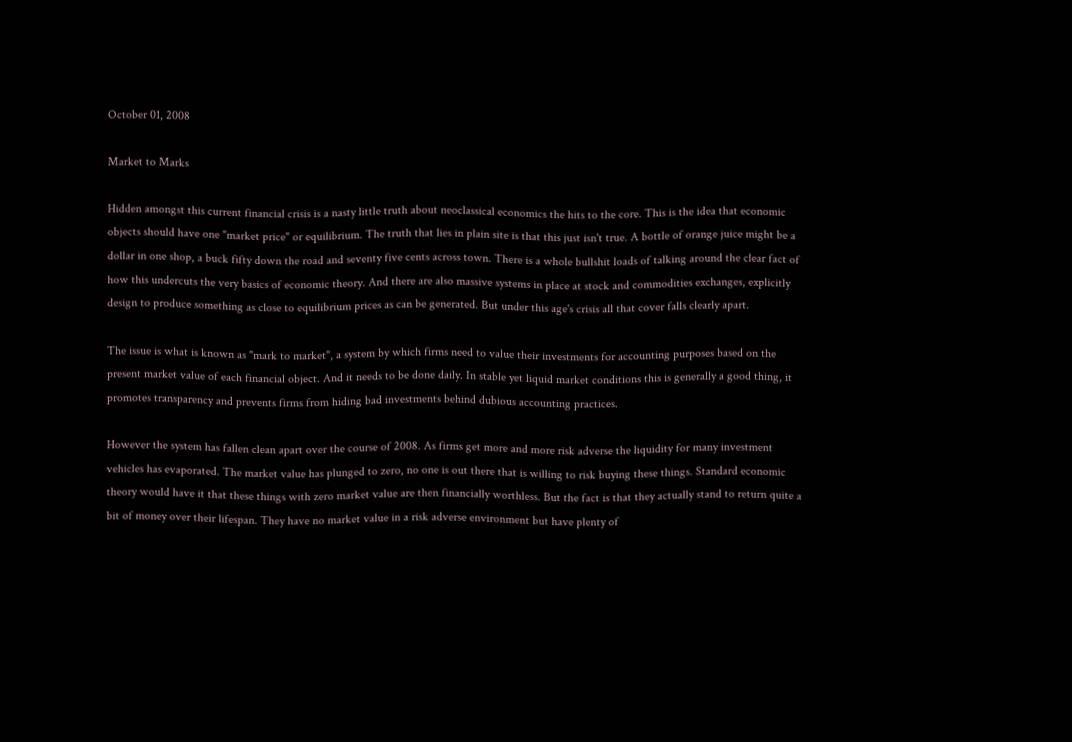October 01, 2008

Market to Marks

Hidden amongst this current financial crisis is a nasty little truth about neoclassical economics the hits to the core. This is the idea that economic objects should have one "market price" or equilibrium. The truth that lies in plain site is that this just isn't true. A bottle of orange juice might be a dollar in one shop, a buck fifty down the road and seventy five cents across town. There is a whole bullshit loads of talking around the clear fact of how this undercuts the very basics of economic theory. And there are also massive systems in place at stock and commodities exchanges, explicitly design to produce something as close to equilibrium prices as can be generated. But under this age's crisis all that cover falls clearly apart.

The issue is what is known as "mark to market", a system by which firms need to value their investments for accounting purposes based on the present market value of each financial object. And it needs to be done daily. In stable yet liquid market conditions this is generally a good thing, it promotes transparency and prevents firms from hiding bad investments behind dubious accounting practices.

However the system has fallen clean apart over the course of 2008. As firms get more and more risk adverse the liquidity for many investment vehicles has evaporated. The market value has plunged to zero, no one is out there that is willing to risk buying these things. Standard economic theory would have it that these things with zero market value are then financially worthless. But the fact is that they actually stand to return quite a bit of money over their lifespan. They have no market value in a risk adverse environment but have plenty of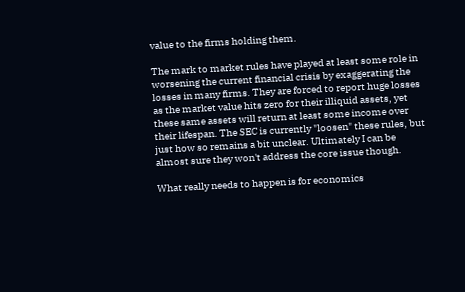value to the firms holding them.

The mark to market rules have played at least some role in worsening the current financial crisis by exaggerating the losses in many firms. They are forced to report huge losses as the market value hits zero for their illiquid assets, yet these same assets will return at least some income over their lifespan. The SEC is currently "loosen" these rules, but just how so remains a bit unclear. Ultimately I can be almost sure they won't address the core issue though.

What really needs to happen is for economics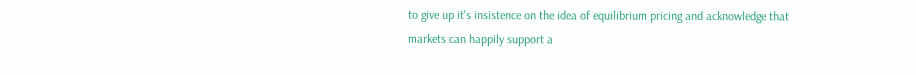to give up it's insistence on the idea of equilibrium pricing and acknowledge that markets can happily support a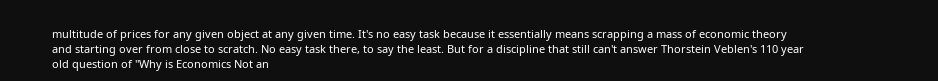multitude of prices for any given object at any given time. It's no easy task because it essentially means scrapping a mass of economic theory and starting over from close to scratch. No easy task there, to say the least. But for a discipline that still can't answer Thorstein Veblen's 110 year old question of "Why is Economics Not an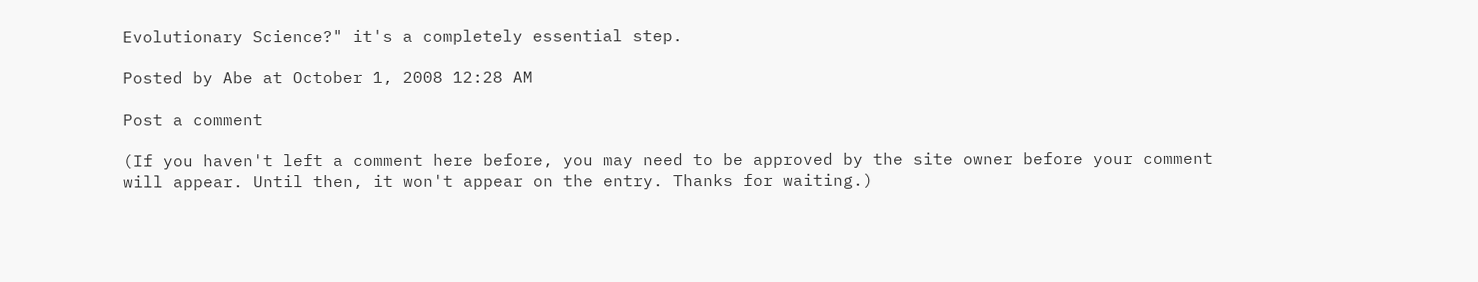Evolutionary Science?" it's a completely essential step.

Posted by Abe at October 1, 2008 12:28 AM

Post a comment

(If you haven't left a comment here before, you may need to be approved by the site owner before your comment will appear. Until then, it won't appear on the entry. Thanks for waiting.)